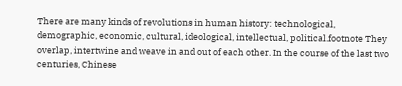There are many kinds of revolutions in human history: technological, demographic, economic, cultural, ideological, intellectual, political.footnote They overlap, intertwine and weave in and out of each other. In the course of the last two centuries, Chinese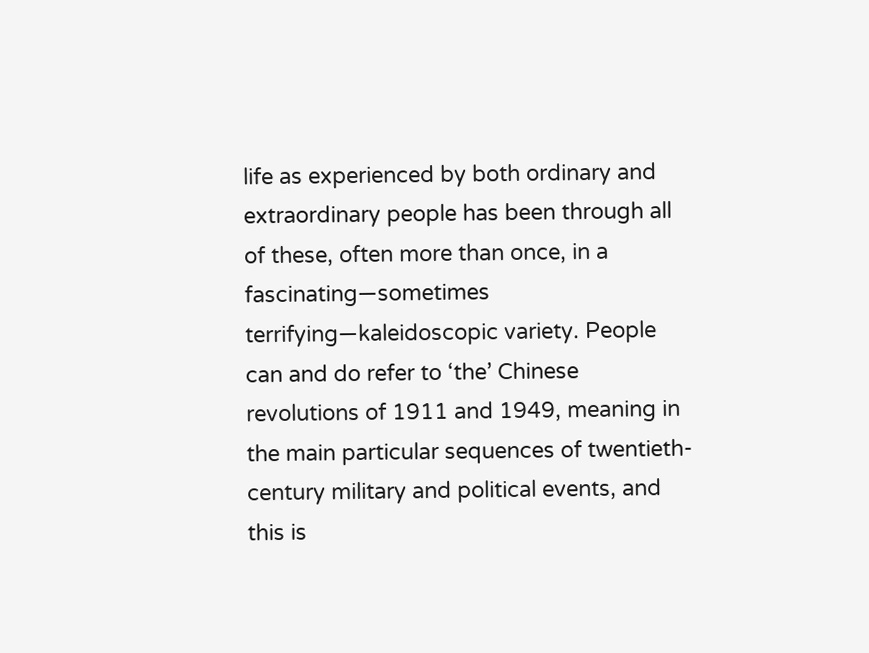life as experienced by both ordinary and extraordinary people has been through all of these, often more than once, in a fascinating—sometimes terrifying—kaleidoscopic variety. People can and do refer to ‘the’ Chinese revolutions of 1911 and 1949, meaning in the main particular sequences of twentieth-century military and political events, and this is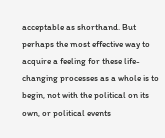acceptable as shorthand. But perhaps the most effective way to acquire a feeling for these life-changing processes as a whole is to begin, not with the political on its own, or political events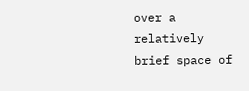over a relatively brief space of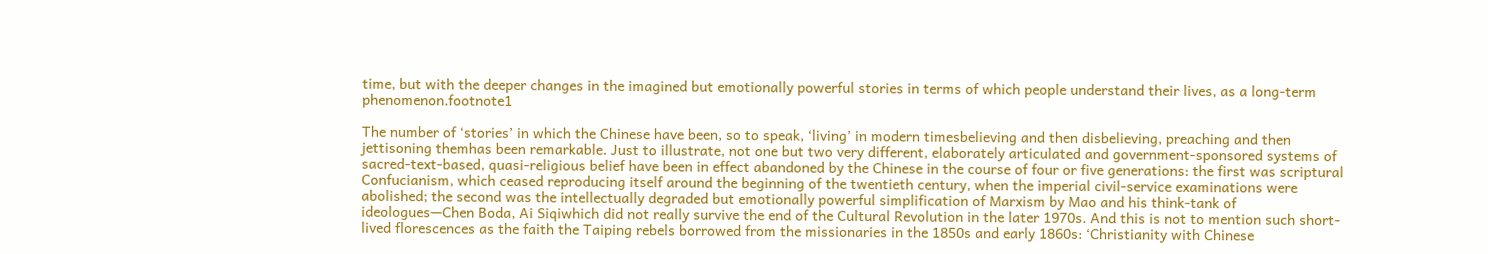time, but with the deeper changes in the imagined but emotionally powerful stories in terms of which people understand their lives, as a long-term phenomenon.footnote1

The number of ‘stories’ in which the Chinese have been, so to speak, ‘living’ in modern timesbelieving and then disbelieving, preaching and then jettisoning themhas been remarkable. Just to illustrate, not one but two very different, elaborately articulated and government-sponsored systems of sacred-text-based, quasi-religious belief have been in effect abandoned by the Chinese in the course of four or five generations: the first was scriptural Confucianism, which ceased reproducing itself around the beginning of the twentieth century, when the imperial civil-service examinations were abolished; the second was the intellectually degraded but emotionally powerful simplification of Marxism by Mao and his think-tank of ideologues—Chen Boda, Ai Siqiwhich did not really survive the end of the Cultural Revolution in the later 1970s. And this is not to mention such short-lived florescences as the faith the Taiping rebels borrowed from the missionaries in the 1850s and early 1860s: ‘Christianity with Chinese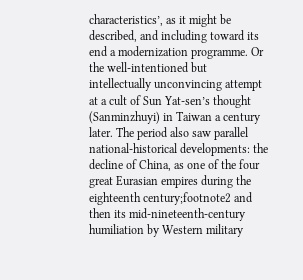characteristics’, as it might be described, and including toward its end a modernization programme. Or the well-intentioned but intellectually unconvincing attempt at a cult of Sun Yat-sen’s thought (Sanminzhuyi) in Taiwan a century later. The period also saw parallel national-historical developments: the decline of China, as one of the four great Eurasian empires during the eighteenth century;footnote2 and then its mid-nineteenth-century humiliation by Western military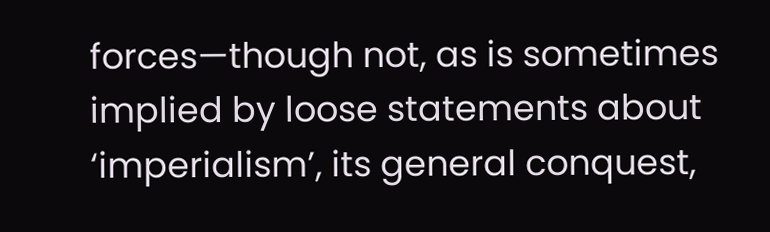forces—though not, as is sometimes implied by loose statements about ‘imperialism’, its general conquest,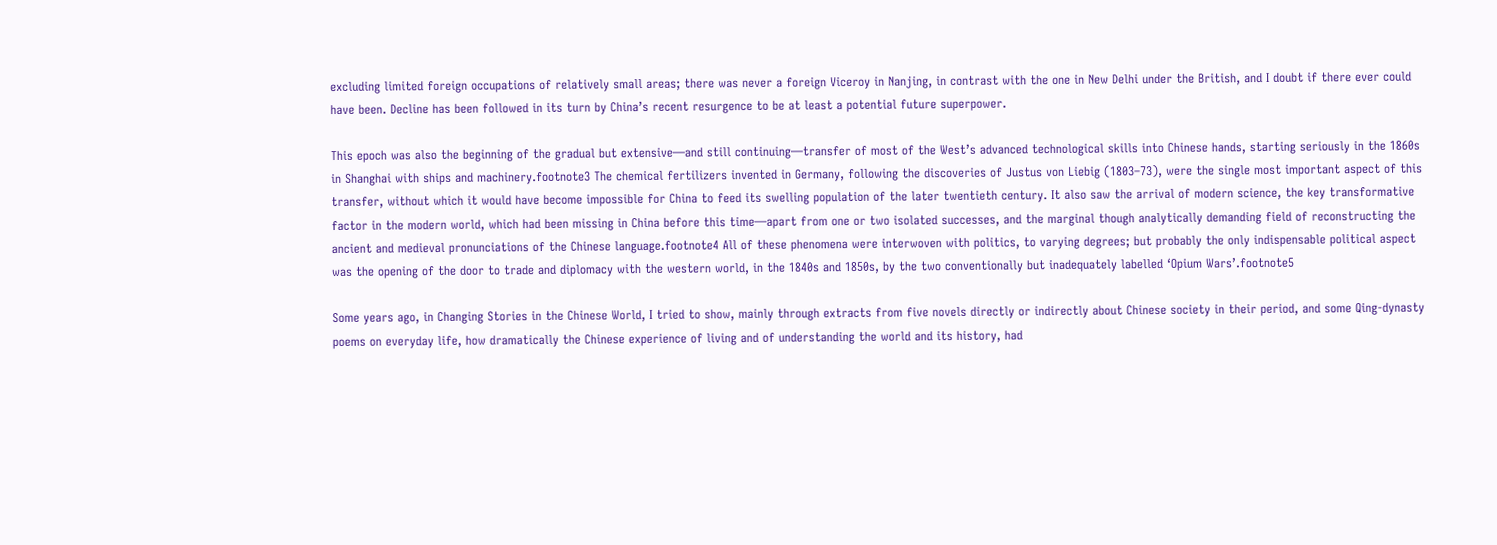excluding limited foreign occupations of relatively small areas; there was never a foreign Viceroy in Nanjing, in contrast with the one in New Delhi under the British, and I doubt if there ever could have been. Decline has been followed in its turn by China’s recent resurgence to be at least a potential future superpower.

This epoch was also the beginning of the gradual but extensive—and still continuing—transfer of most of the West’s advanced technological skills into Chinese hands, starting seriously in the 1860s in Shanghai with ships and machinery.footnote3 The chemical fertilizers invented in Germany, following the discoveries of Justus von Liebig (1803–73), were the single most important aspect of this transfer, without which it would have become impossible for China to feed its swelling population of the later twentieth century. It also saw the arrival of modern science, the key transformative factor in the modern world, which had been missing in China before this time—apart from one or two isolated successes, and the marginal though analytically demanding field of reconstructing the ancient and medieval pronunciations of the Chinese language.footnote4 All of these phenomena were interwoven with politics, to varying degrees; but probably the only indispensable political aspect was the opening of the door to trade and diplomacy with the western world, in the 1840s and 1850s, by the two conventionally but inadequately labelled ‘Opium Wars’.footnote5

Some years ago, in Changing Stories in the Chinese World, I tried to show, mainly through extracts from five novels directly or indirectly about Chinese society in their period, and some Qing-dynasty poems on everyday life, how dramatically the Chinese experience of living and of understanding the world and its history, had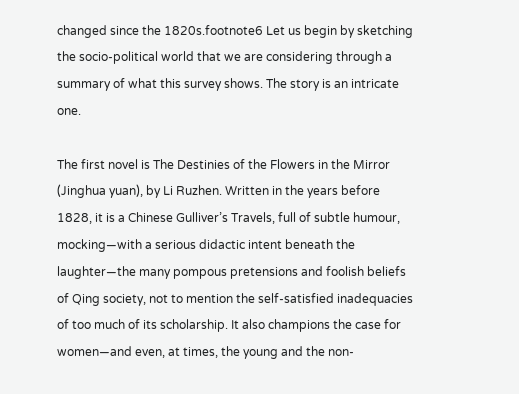changed since the 1820s.footnote6 Let us begin by sketching the socio-political world that we are considering through a summary of what this survey shows. The story is an intricate one.

The first novel is The Destinies of the Flowers in the Mirror (Jinghua yuan), by Li Ruzhen. Written in the years before 1828, it is a Chinese Gulliver’s Travels, full of subtle humour, mocking—with a serious didactic intent beneath the laughter—the many pompous pretensions and foolish beliefs of Qing society, not to mention the self-satisfied inadequacies of too much of its scholarship. It also champions the case for women—and even, at times, the young and the non-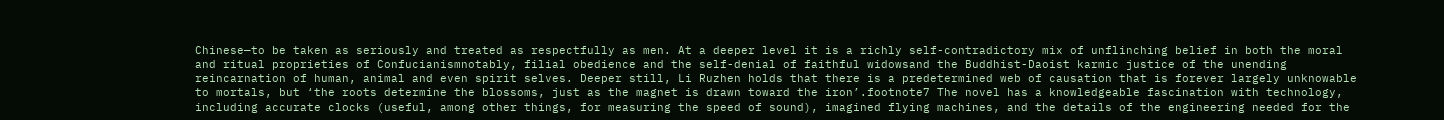Chinese—to be taken as seriously and treated as respectfully as men. At a deeper level it is a richly self-contradictory mix of unflinching belief in both the moral and ritual proprieties of Confucianismnotably, filial obedience and the self-denial of faithful widowsand the Buddhist-Daoist karmic justice of the unending reincarnation of human, animal and even spirit selves. Deeper still, Li Ruzhen holds that there is a predetermined web of causation that is forever largely unknowable to mortals, but ‘the roots determine the blossoms, just as the magnet is drawn toward the iron’.footnote7 The novel has a knowledgeable fascination with technology, including accurate clocks (useful, among other things, for measuring the speed of sound), imagined flying machines, and the details of the engineering needed for the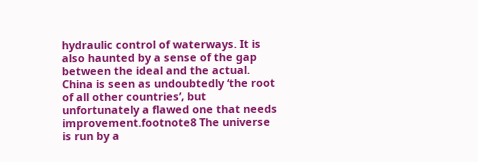hydraulic control of waterways. It is also haunted by a sense of the gap between the ideal and the actual. China is seen as undoubtedly ‘the root of all other countries’, but unfortunately a flawed one that needs improvement.footnote8 The universe is run by a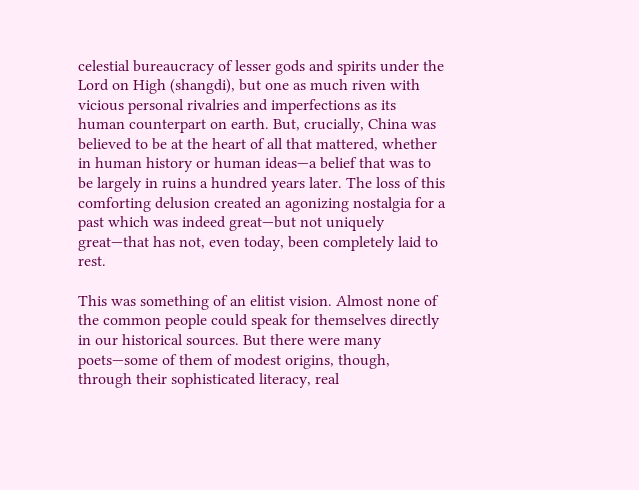celestial bureaucracy of lesser gods and spirits under the Lord on High (shangdi), but one as much riven with vicious personal rivalries and imperfections as its human counterpart on earth. But, crucially, China was believed to be at the heart of all that mattered, whether in human history or human ideas—a belief that was to be largely in ruins a hundred years later. The loss of this comforting delusion created an agonizing nostalgia for a past which was indeed great—but not uniquely great—that has not, even today, been completely laid to rest.

This was something of an elitist vision. Almost none of the common people could speak for themselves directly in our historical sources. But there were many poets—some of them of modest origins, though, through their sophisticated literacy, real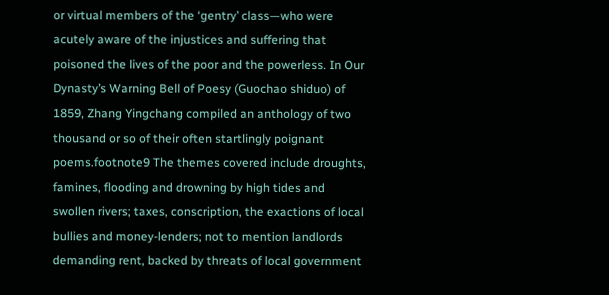or virtual members of the ‘gentry’ class—who were acutely aware of the injustices and suffering that poisoned the lives of the poor and the powerless. In Our Dynasty’s Warning Bell of Poesy (Guochao shiduo) of 1859, Zhang Yingchang compiled an anthology of two thousand or so of their often startlingly poignant poems.footnote9 The themes covered include droughts, famines, flooding and drowning by high tides and swollen rivers; taxes, conscription, the exactions of local bullies and money-lenders; not to mention landlords demanding rent, backed by threats of local government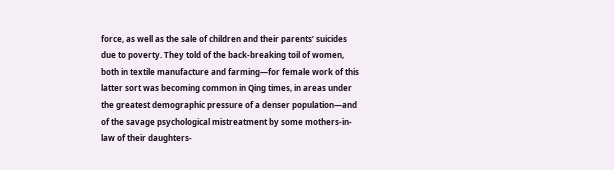force, as well as the sale of children and their parents’ suicides due to poverty. They told of the back-breaking toil of women, both in textile manufacture and farming—for female work of this latter sort was becoming common in Qing times, in areas under the greatest demographic pressure of a denser population—and of the savage psychological mistreatment by some mothers-in-law of their daughters-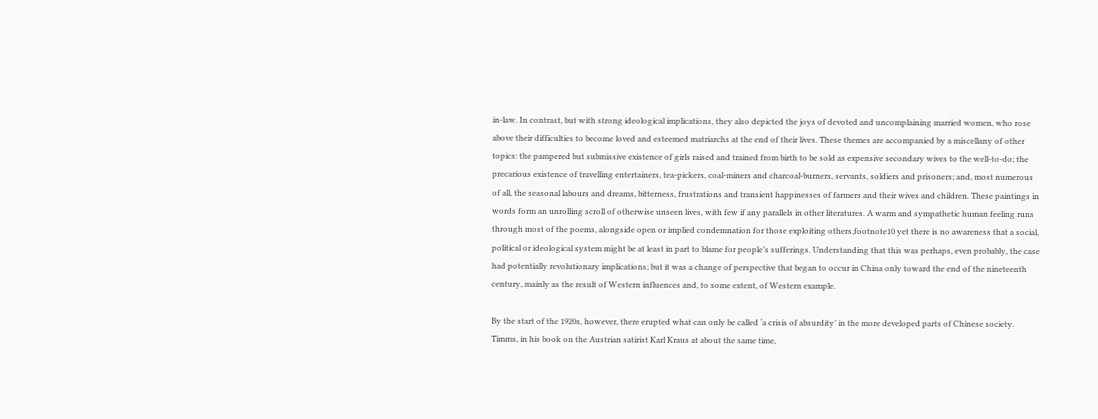in-law. In contrast, but with strong ideological implications, they also depicted the joys of devoted and uncomplaining married women, who rose above their difficulties to become loved and esteemed matriarchs at the end of their lives. These themes are accompanied by a miscellany of other topics: the pampered but submissive existence of girls raised and trained from birth to be sold as expensive secondary wives to the well-to-do; the precarious existence of travelling entertainers, tea-pickers, coal-miners and charcoal-burners, servants, soldiers and prisoners; and, most numerous of all, the seasonal labours and dreams, bitterness, frustrations and transient happinesses of farmers and their wives and children. These paintings in words form an unrolling scroll of otherwise unseen lives, with few if any parallels in other literatures. A warm and sympathetic human feeling runs through most of the poems, alongside open or implied condemnation for those exploiting others,footnote10 yet there is no awareness that a social, political or ideological system might be at least in part to blame for people’s sufferings. Understanding that this was perhaps, even probably, the case had potentially revolutionary implications; but it was a change of perspective that began to occur in China only toward the end of the nineteenth century, mainly as the result of Western influences and, to some extent, of Western example.

By the start of the 1920s, however, there erupted what can only be called ‘a crisis of absurdity’ in the more developed parts of Chinese society. Timms, in his book on the Austrian satirist Karl Kraus at about the same time,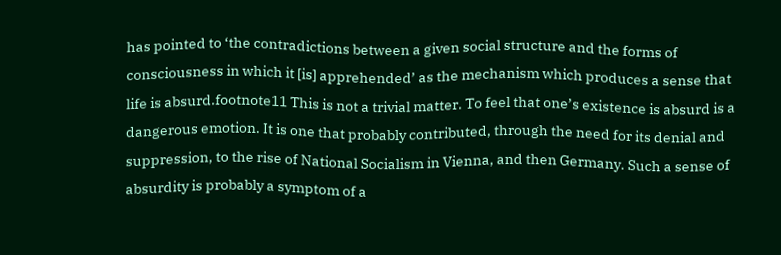has pointed to ‘the contradictions between a given social structure and the forms of consciousness in which it [is] apprehended’ as the mechanism which produces a sense that life is absurd.footnote11 This is not a trivial matter. To feel that one’s existence is absurd is a dangerous emotion. It is one that probably contributed, through the need for its denial and suppression, to the rise of National Socialism in Vienna, and then Germany. Such a sense of absurdity is probably a symptom of a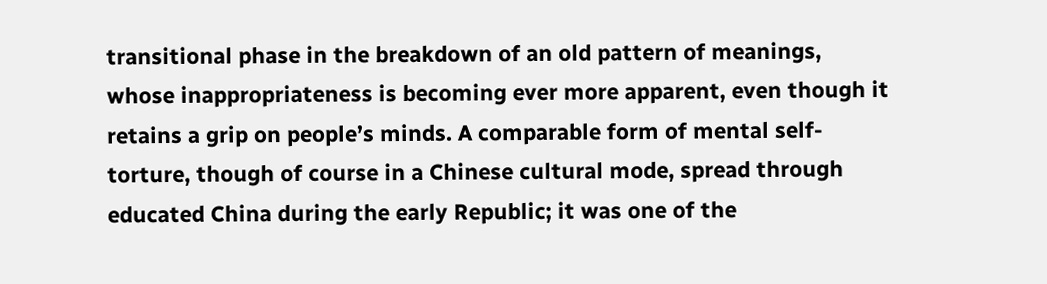transitional phase in the breakdown of an old pattern of meanings, whose inappropriateness is becoming ever more apparent, even though it retains a grip on people’s minds. A comparable form of mental self-torture, though of course in a Chinese cultural mode, spread through educated China during the early Republic; it was one of the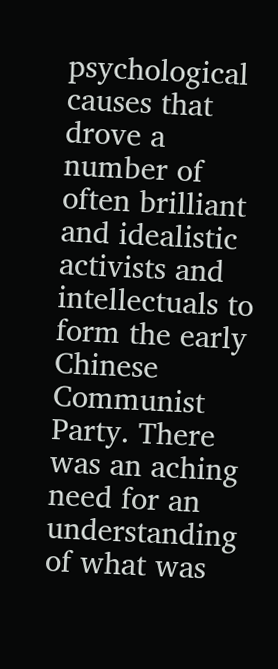psychological causes that drove a number of often brilliant and idealistic activists and intellectuals to form the early Chinese Communist Party. There was an aching need for an understanding of what was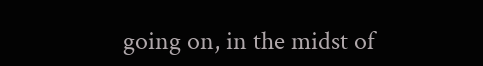going on, in the midst of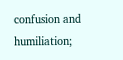confusion and humiliation;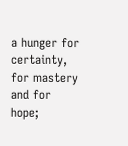a hunger for certainty, for mastery and for hope;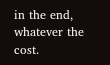in the end, whatever the cost.